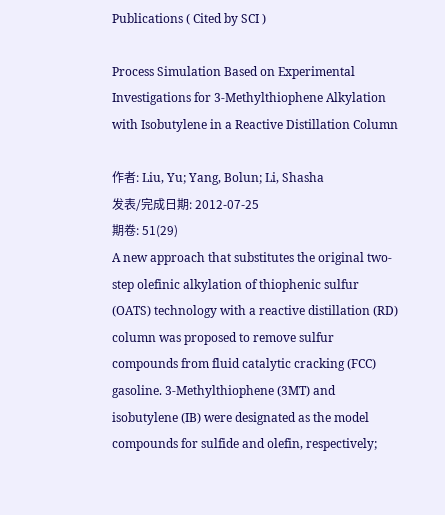Publications ( Cited by SCI )

Process Simulation Based on Experimental Investigations for 3-Methylthiophene Alkylation with Isobutylene in a Reactive Distillation Column

作者: Liu, Yu; Yang, Bolun; Li, Shasha
发表/完成日期: 2012-07-25
期卷: 51(29)
A new approach that substitutes the original two-step olefinic alkylation of thiophenic sulfur (OATS) technology with a reactive distillation (RD) column was proposed to remove sulfur compounds from fluid catalytic cracking (FCC) gasoline. 3-Methylthiophene (3MT) and isobutylene (IB) were designated as the model compounds for sulfide and olefin, respectively;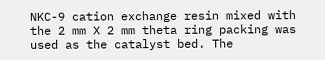NKC-9 cation exchange resin mixed with the 2 mm X 2 mm theta ring packing was used as the catalyst bed. The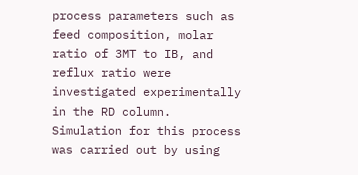process parameters such as feed composition, molar ratio of 3MT to IB, and reflux ratio were investigated experimentally in the RD column. Simulation for this process was carried out by using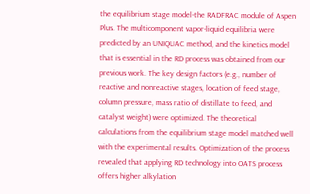the equilibrium stage model-the RADFRAC module of Aspen Plus. The multicomponent vapor-liquid equilibria were predicted by an UNIQUAC method, and the kinetics model that is essential in the RD process was obtained from our previous work. The key design factors (e.g., number of reactive and nonreactive stages, location of feed stage, column pressure, mass ratio of distillate to feed, and catalyst weight) were optimized. The theoretical calculations from the equilibrium stage model matched well with the experimental results. Optimization of the process revealed that applying RD technology into OATS process offers higher alkylation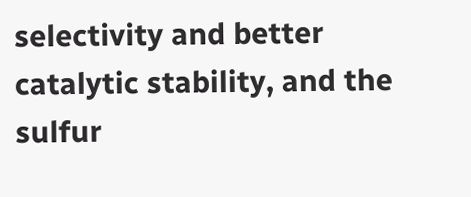selectivity and better catalytic stability, and the sulfur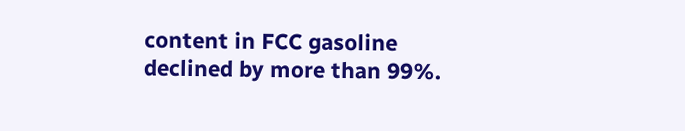content in FCC gasoline declined by more than 99%.